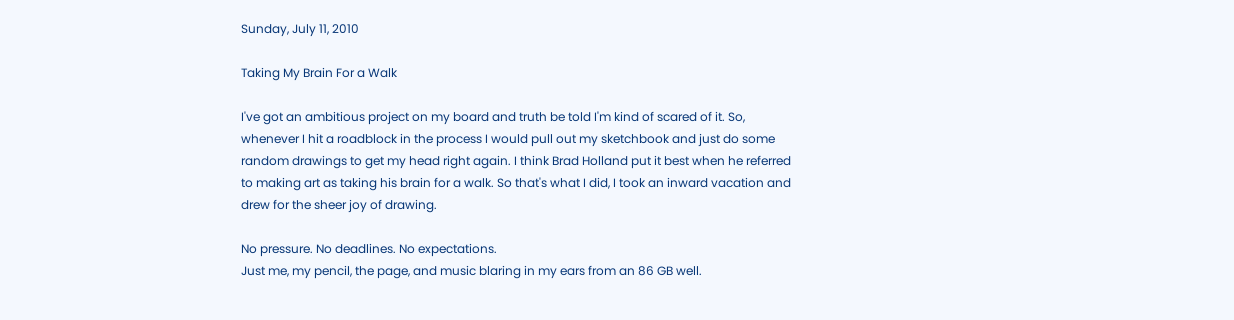Sunday, July 11, 2010

Taking My Brain For a Walk

I've got an ambitious project on my board and truth be told I'm kind of scared of it. So, whenever I hit a roadblock in the process I would pull out my sketchbook and just do some random drawings to get my head right again. I think Brad Holland put it best when he referred to making art as taking his brain for a walk. So that's what I did, I took an inward vacation and drew for the sheer joy of drawing.

No pressure. No deadlines. No expectations.
Just me, my pencil, the page, and music blaring in my ears from an 86 GB well.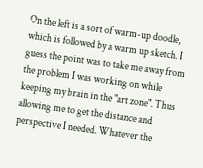On the left is a sort of warm-up doodle, which is followed by a warm up sketch. I guess the point was to take me away from the problem I was working on while keeping my brain in the "art zone". Thus allowing me to get the distance and perspective I needed. Whatever the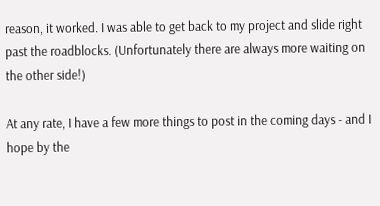reason, it worked. I was able to get back to my project and slide right past the roadblocks. (Unfortunately there are always more waiting on the other side!)

At any rate, I have a few more things to post in the coming days - and I hope by the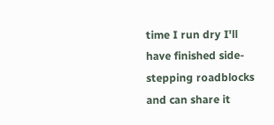time I run dry I'll have finished side-stepping roadblocks and can share it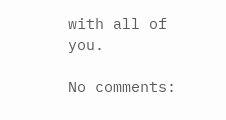with all of you.

No comments: